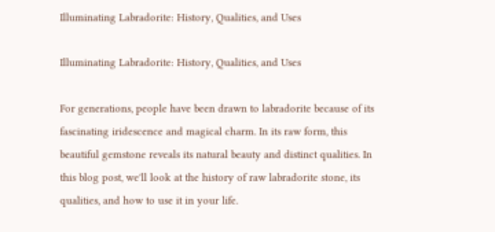Illuminating Labradorite: History, Qualities, and Uses

Illuminating Labradorite: History, Qualities, and Uses

For generations, people have been drawn to labradorite because of its fascinating iridescence and magical charm. In its raw form, this beautiful gemstone reveals its natural beauty and distinct qualities. In this blog post, we'll look at the history of raw labradorite stone, its qualities, and how to use it in your life.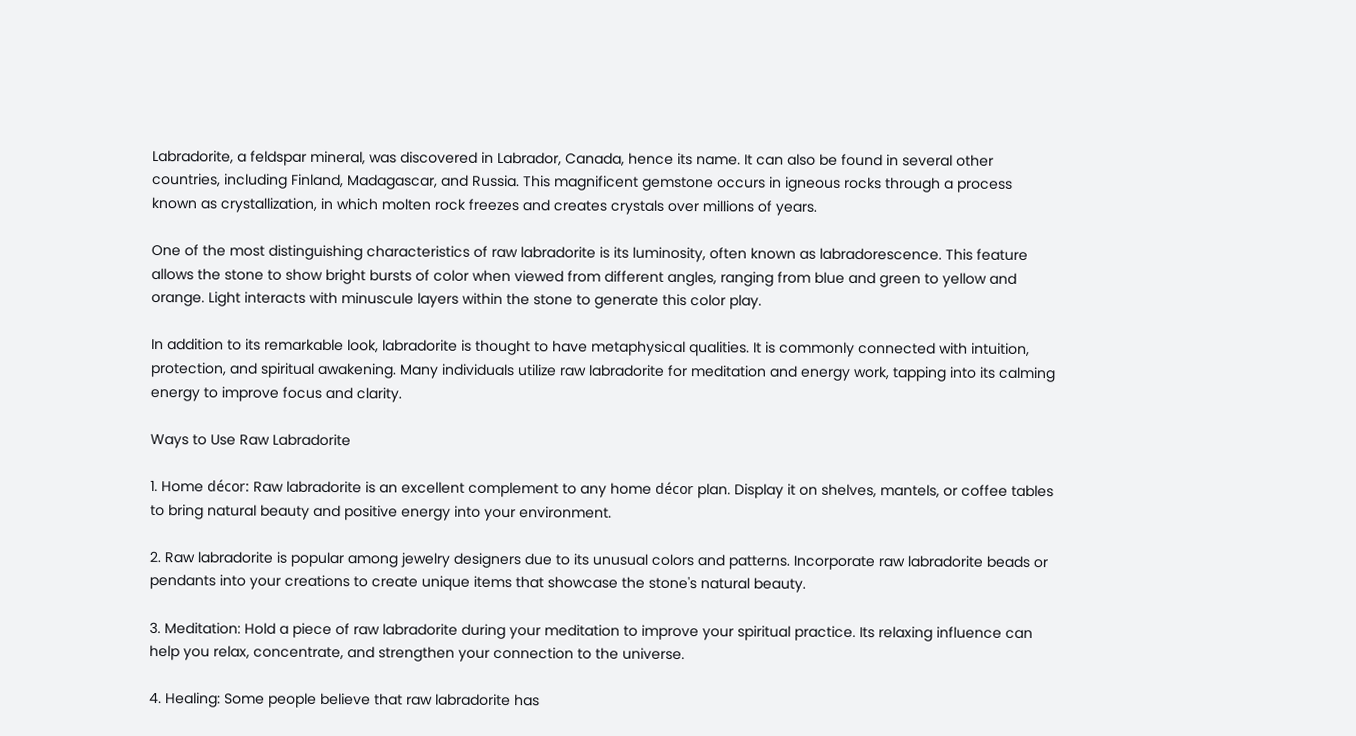Labradorite, a feldspar mineral, was discovered in Labrador, Canada, hence its name. It can also be found in several other countries, including Finland, Madagascar, and Russia. This magnificent gemstone occurs in igneous rocks through a process known as crystallization, in which molten rock freezes and creates crystals over millions of years.

One of the most distinguishing characteristics of raw labradorite is its luminosity, often known as labradorescence. This feature allows the stone to show bright bursts of color when viewed from different angles, ranging from blue and green to yellow and orange. Light interacts with minuscule layers within the stone to generate this color play.

In addition to its remarkable look, labradorite is thought to have metaphysical qualities. It is commonly connected with intuition, protection, and spiritual awakening. Many individuals utilize raw labradorite for meditation and energy work, tapping into its calming energy to improve focus and clarity.

Ways to Use Raw Labradorite

1. Home décor: Raw labradorite is an excellent complement to any home décor plan. Display it on shelves, mantels, or coffee tables to bring natural beauty and positive energy into your environment.

2. Raw labradorite is popular among jewelry designers due to its unusual colors and patterns. Incorporate raw labradorite beads or pendants into your creations to create unique items that showcase the stone's natural beauty.

3. Meditation: Hold a piece of raw labradorite during your meditation to improve your spiritual practice. Its relaxing influence can help you relax, concentrate, and strengthen your connection to the universe.

4. Healing: Some people believe that raw labradorite has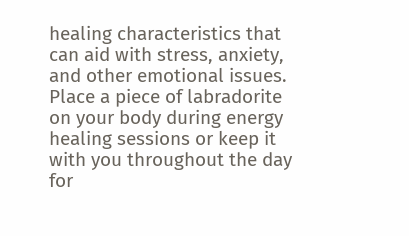healing characteristics that can aid with stress, anxiety, and other emotional issues. Place a piece of labradorite on your body during energy healing sessions or keep it with you throughout the day for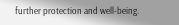further protection and well-being.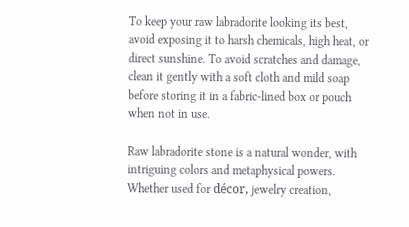To keep your raw labradorite looking its best, avoid exposing it to harsh chemicals, high heat, or direct sunshine. To avoid scratches and damage, clean it gently with a soft cloth and mild soap before storing it in a fabric-lined box or pouch when not in use.

Raw labradorite stone is a natural wonder, with intriguing colors and metaphysical powers. Whether used for décor, jewelry creation,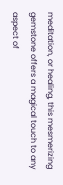meditation, or healing, this mesmerizing gemstone offers a magical touch to any aspect of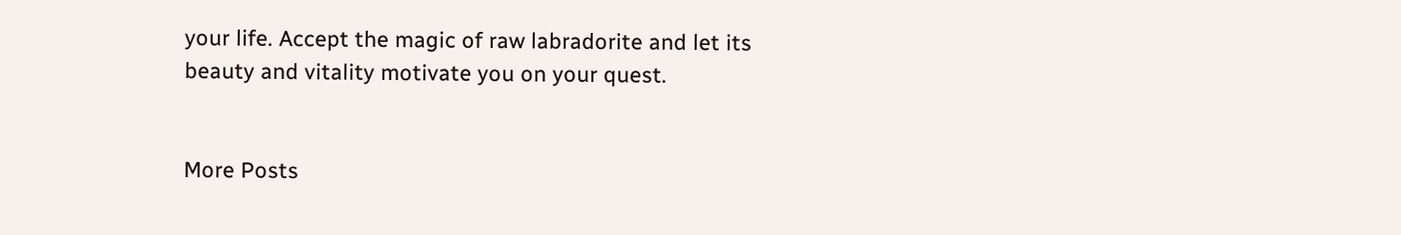your life. Accept the magic of raw labradorite and let its beauty and vitality motivate you on your quest.


More Posts